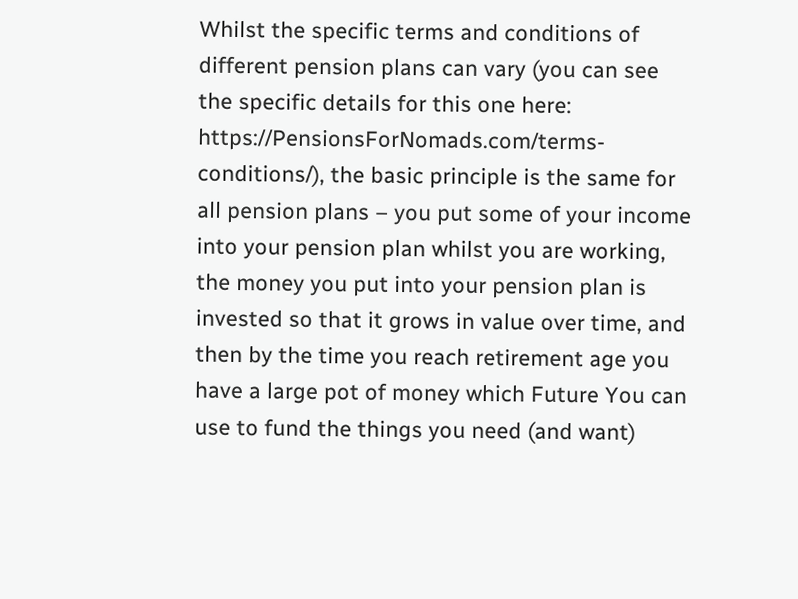Whilst the specific terms and conditions of different pension plans can vary (you can see the specific details for this one here: https://PensionsForNomads.com/terms-conditions/), the basic principle is the same for all pension plans – you put some of your income into your pension plan whilst you are working, the money you put into your pension plan is invested so that it grows in value over time, and then by the time you reach retirement age you have a large pot of money which Future You can use to fund the things you need (and want)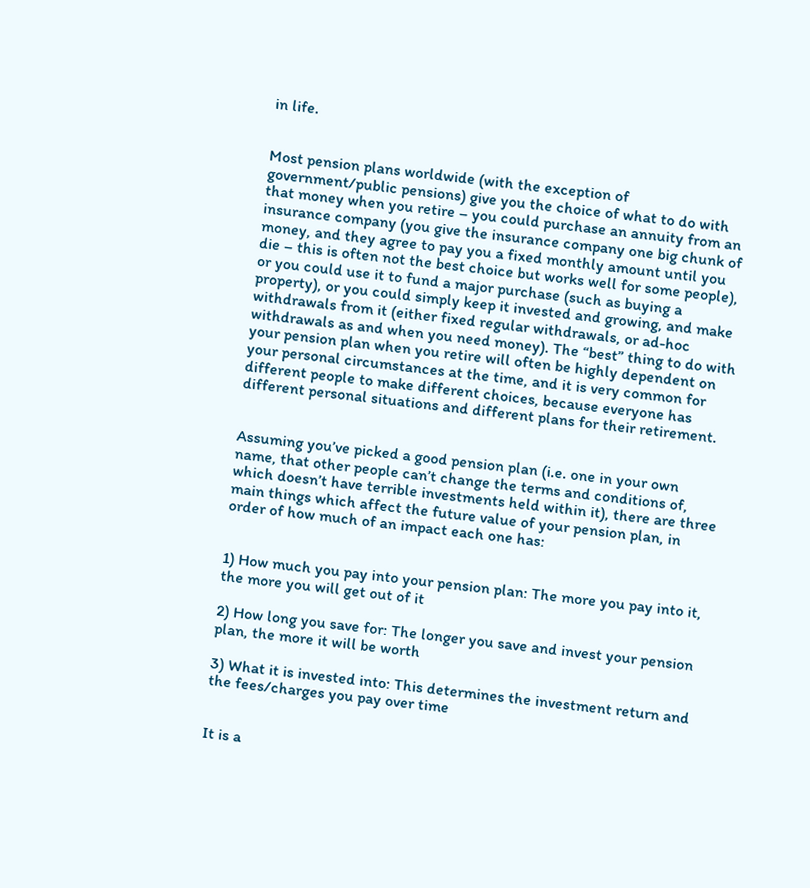in life.


Most pension plans worldwide (with the exception of government/public pensions) give you the choice of what to do with that money when you retire – you could purchase an annuity from an insurance company (you give the insurance company one big chunk of money, and they agree to pay you a fixed monthly amount until you die – this is often not the best choice but works well for some people), or you could use it to fund a major purchase (such as buying a property), or you could simply keep it invested and growing, and make withdrawals from it (either fixed regular withdrawals, or ad-hoc withdrawals as and when you need money). The “best” thing to do with your pension plan when you retire will often be highly dependent on your personal circumstances at the time, and it is very common for different people to make different choices, because everyone has different personal situations and different plans for their retirement.


Assuming you’ve picked a good pension plan (i.e. one in your own name, that other people can’t change the terms and conditions of, which doesn’t have terrible investments held within it), there are three main things which affect the future value of your pension plan, in order of how much of an impact each one has:


1) How much you pay into your pension plan: The more you pay into it, the more you will get out of it

2) How long you save for: The longer you save and invest your pension plan, the more it will be worth

3) What it is invested into: This determines the investment return and the fees/charges you pay over time


It is a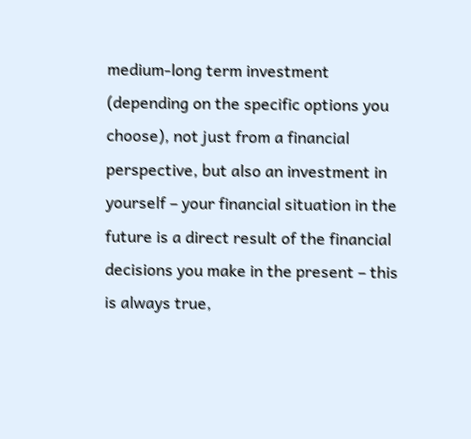medium-long term investment (depending on the specific options you choose), not just from a financial perspective, but also an investment in yourself – your financial situation in the future is a direct result of the financial decisions you make in the present – this is always true,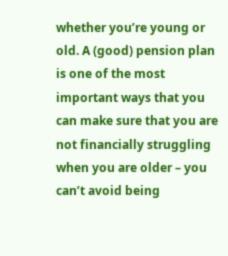whether you’re young or old. A (good) pension plan is one of the most important ways that you can make sure that you are not financially struggling when you are older – you can’t avoid being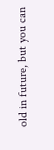old in future, but you can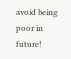avoid being poor in future!